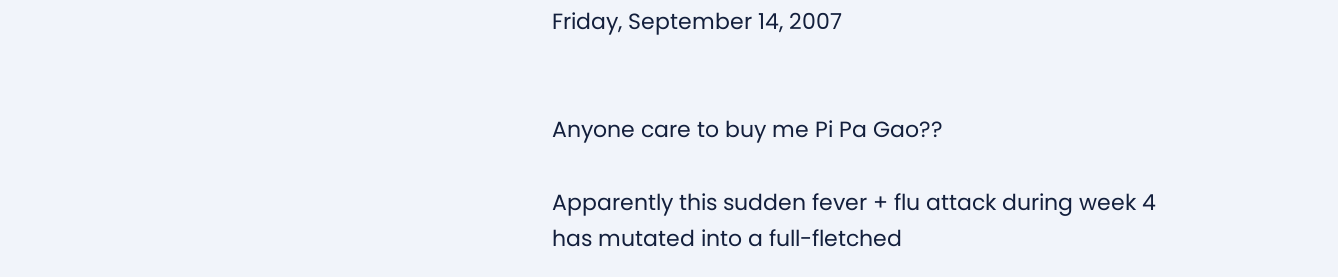Friday, September 14, 2007


Anyone care to buy me Pi Pa Gao??

Apparently this sudden fever + flu attack during week 4 has mutated into a full-fletched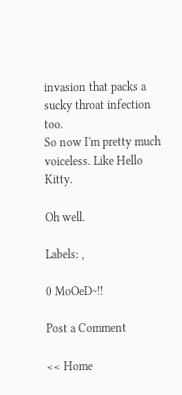invasion that packs a sucky throat infection too.
So now I'm pretty much voiceless. Like Hello Kitty.

Oh well.

Labels: ,

0 MoOeD~!!

Post a Comment

<< Home